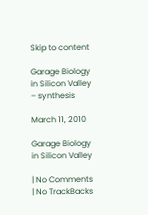Skip to content

Garage Biology in Silicon Valley – synthesis

March 11, 2010

Garage Biology in Silicon Valley

| No Comments | No TrackBacks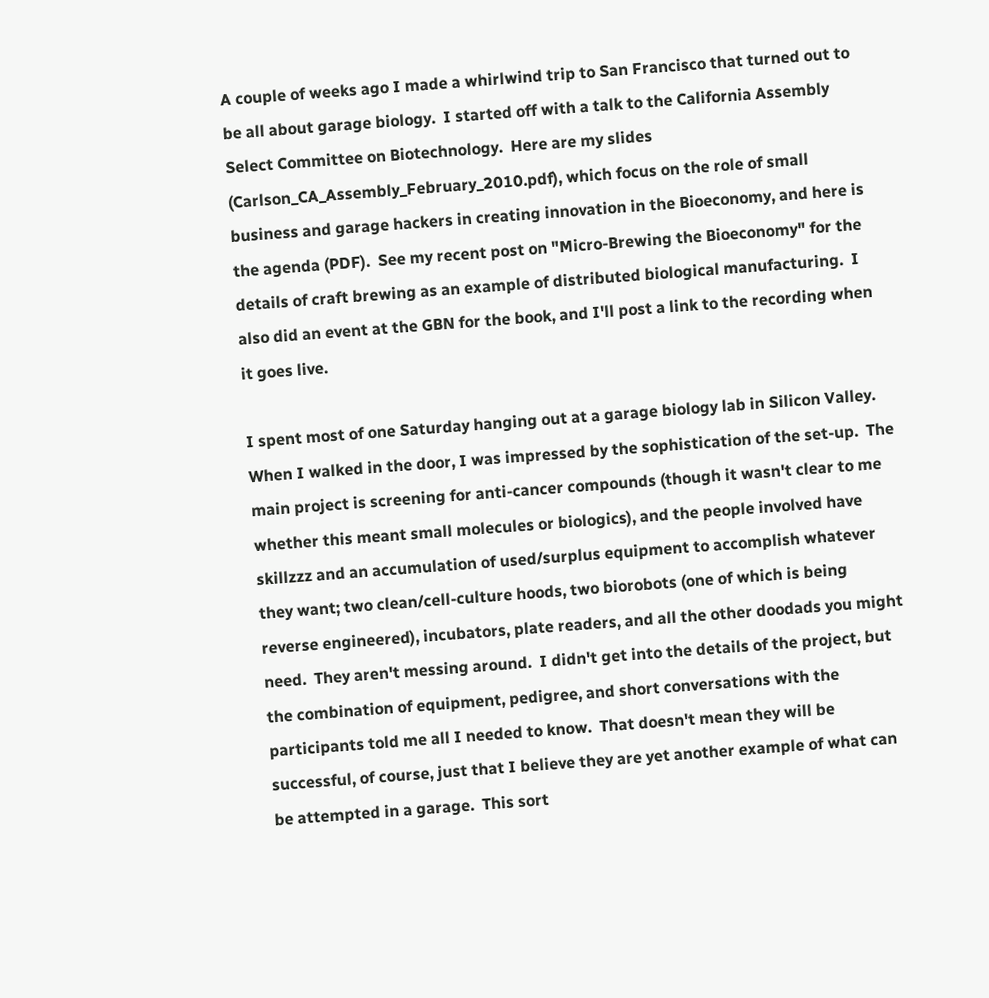A couple of weeks ago I made a whirlwind trip to San Francisco that turned out to be all about garage biology.  I started off with a talk to the California Assembly Select Committee on Biotechnology.  Here are my slides (Carlson_CA_Assembly_February_2010.pdf), which focus on the role of small business and garage hackers in creating innovation in the Bioeconomy, and here is the agenda (PDF).  See my recent post on "Micro-Brewing the Bioeconomy" for the details of craft brewing as an example of distributed biological manufacturing.  I also did an event at the GBN for the book, and I'll post a link to the recording when it goes live.

I spent most of one Saturday hanging out at a garage biology lab in Silicon Valley.  When I walked in the door, I was impressed by the sophistication of the set-up.  The main project is screening for anti-cancer compounds (though it wasn't clear to me whether this meant small molecules or biologics), and the people involved have skillzzz and an accumulation of used/surplus equipment to accomplish whatever they want; two clean/cell-culture hoods, two biorobots (one of which is being reverse engineered), incubators, plate readers, and all the other doodads you might need.  They aren't messing around.  I didn't get into the details of the project, but the combination of equipment, pedigree, and short conversations with the participants told me all I needed to know.  That doesn't mean they will be successful, of course, just that I believe they are yet another example of what can be attempted in a garage.  This sort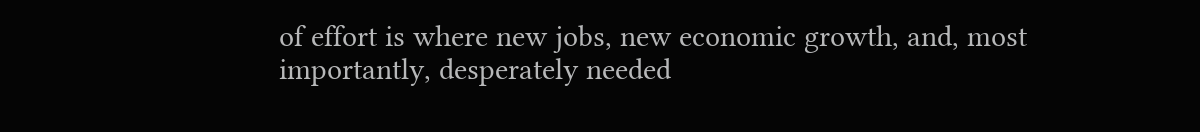of effort is where new jobs, new economic growth, and, most importantly, desperately needed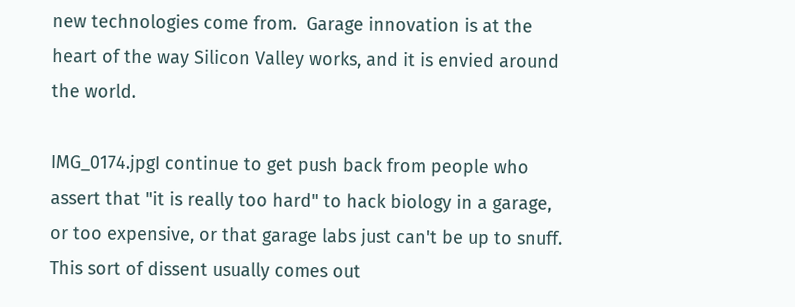new technologies come from.  Garage innovation is at the heart of the way Silicon Valley works, and it is envied around the world.

IMG_0174.jpgI continue to get push back from people who assert that "it is really too hard" to hack biology in a garage, or too expensive, or that garage labs just can't be up to snuff.  This sort of dissent usually comes out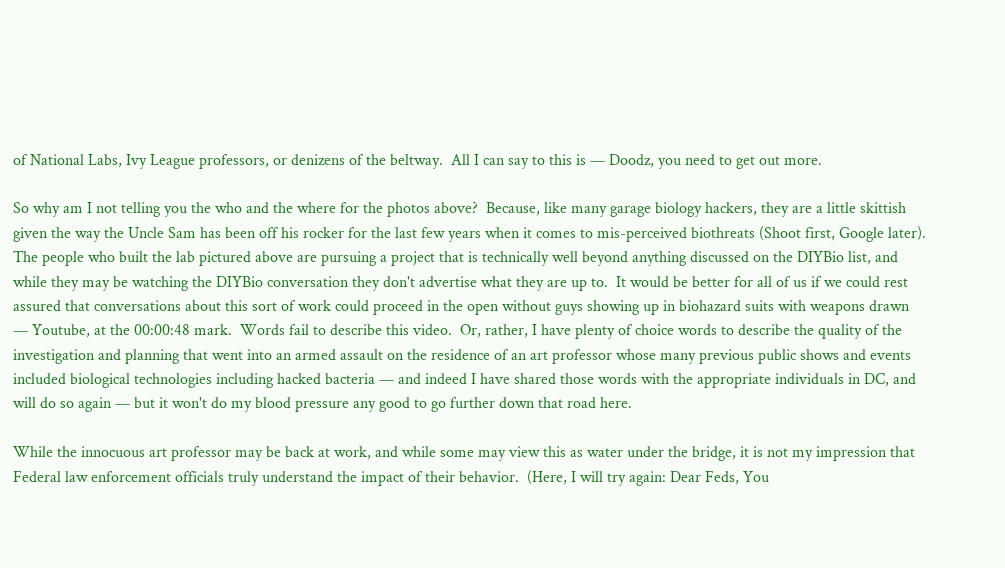of National Labs, Ivy League professors, or denizens of the beltway.  All I can say to this is — Doodz, you need to get out more.

So why am I not telling you the who and the where for the photos above?  Because, like many garage biology hackers, they are a little skittish given the way the Uncle Sam has been off his rocker for the last few years when it comes to mis-perceived biothreats (Shoot first, Google later).  The people who built the lab pictured above are pursuing a project that is technically well beyond anything discussed on the DIYBio list, and while they may be watching the DIYBio conversation they don't advertise what they are up to.  It would be better for all of us if we could rest assured that conversations about this sort of work could proceed in the open without guys showing up in biohazard suits with weapons drawn — Youtube, at the 00:00:48 mark.  Words fail to describe this video.  Or, rather, I have plenty of choice words to describe the quality of the investigation and planning that went into an armed assault on the residence of an art professor whose many previous public shows and events included biological technologies including hacked bacteria — and indeed I have shared those words with the appropriate individuals in DC, and will do so again — but it won't do my blood pressure any good to go further down that road here.

While the innocuous art professor may be back at work, and while some may view this as water under the bridge, it is not my impression that Federal law enforcement officials truly understand the impact of their behavior.  (Here, I will try again: Dear Feds, You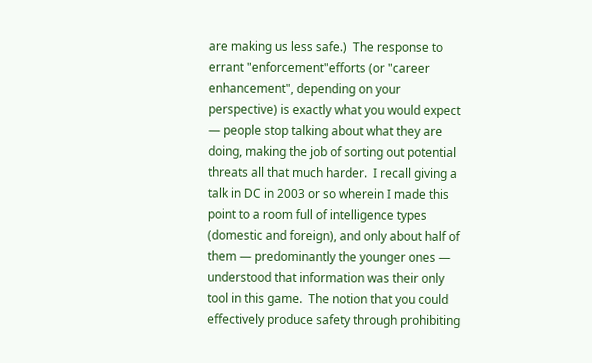are making us less safe.)  The response to errant "enforcement"efforts (or "career enhancement", depending on your perspective) is exactly what you would expect — people stop talking about what they are doing, making the job of sorting out potential threats all that much harder.  I recall giving a talk in DC in 2003 or so wherein I made this point to a room full of intelligence types (domestic and foreign), and only about half of them — predominantly the younger ones — understood that information was their only tool in this game.  The notion that you could effectively produce safety through prohibiting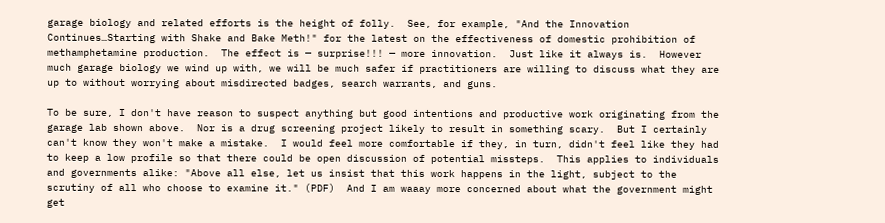garage biology and related efforts is the height of folly.  See, for example, "And the Innovation Continues…Starting with Shake and Bake Meth!" for the latest on the effectiveness of domestic prohibition of methamphetamine production.  The effect is — surprise!!! — more innovation.  Just like it always is.  However much garage biology we wind up with, we will be much safer if practitioners are willing to discuss what they are up to without worrying about misdirected badges, search warrants, and guns.

To be sure, I don't have reason to suspect anything but good intentions and productive work originating from the garage lab shown above.  Nor is a drug screening project likely to result in something scary.  But I certainly can't know they won't make a mistake.  I would feel more comfortable if they, in turn, didn't feel like they had to keep a low profile so that there could be open discussion of potential missteps.  This applies to individuals and governments alike: "Above all else, let us insist that this work happens in the light, subject to the scrutiny of all who choose to examine it." (PDF)  And I am waaay more concerned about what the government might get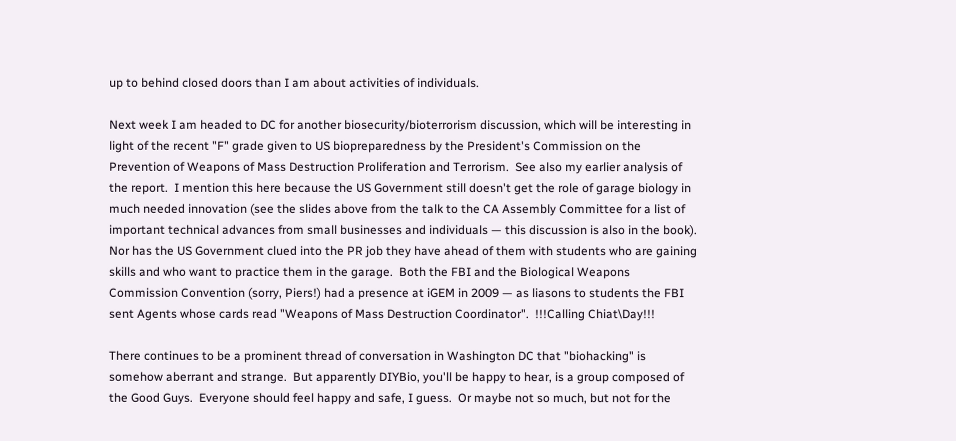up to behind closed doors than I am about activities of individuals.

Next week I am headed to DC for another biosecurity/bioterrorism discussion, which will be interesting in light of the recent "F" grade given to US biopreparedness by the President's Commission on the Prevention of Weapons of Mass Destruction Proliferation and Terrorism.  See also my earlier analysis of the report.  I mention this here because the US Government still doesn't get the role of garage biology in much needed innovation (see the slides above from the talk to the CA Assembly Committee for a list of important technical advances from small businesses and individuals — this discussion is also in the book).  Nor has the US Government clued into the PR job they have ahead of them with students who are gaining skills and who want to practice them in the garage.  Both the FBI and the Biological Weapons Commission Convention (sorry, Piers!) had a presence at iGEM in 2009 — as liasons to students the FBI sent Agents whose cards read "Weapons of Mass Destruction Coordinator".  !!!Calling Chiat\Day!!!

There continues to be a prominent thread of conversation in Washington DC that "biohacking" is somehow aberrant and strange.  But apparently DIYBio, you'll be happy to hear, is a group composed of the Good Guys.  Everyone should feel happy and safe, I guess.  Or maybe not so much, but not for the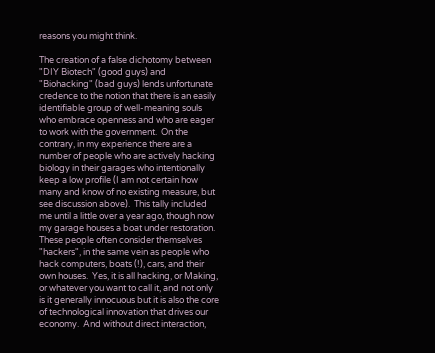reasons you might think.

The creation of a false dichotomy between "DIY Biotech" (good guys) and "Biohacking" (bad guys) lends unfortunate credence to the notion that there is an easily identifiable group of well-meaning souls who embrace openness and who are eager to work with the government.  On the contrary, in my experience there are a number of people who are actively hacking biology in their garages who intentionally keep a low profile (I am not certain how many and know of no existing measure, but see discussion above).  This tally included me until a little over a year ago, though now my garage houses a boat under restoration.  These people often consider themselves "hackers", in the same vein as people who hack computers, boats (!), cars, and their own houses.  Yes, it is all hacking, or Making, or whatever you want to call it, and not only is it generally innocuous but it is also the core of technological innovation that drives our economy.  And without direct interaction,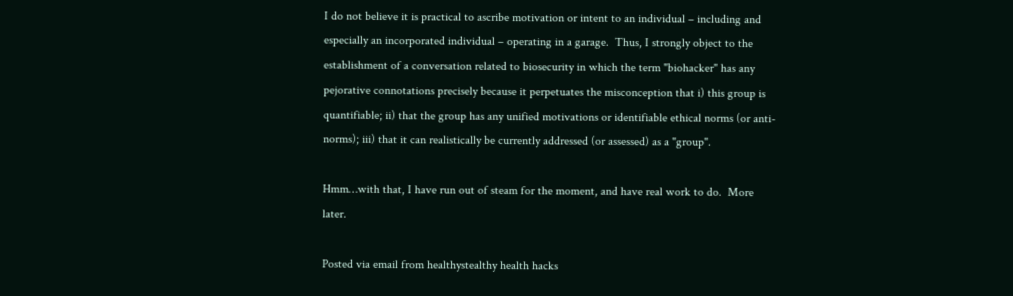I do not believe it is practical to ascribe motivation or intent to an individual – including and especially an incorporated individual – operating in a garage.  Thus, I strongly object to the establishment of a conversation related to biosecurity in which the term "biohacker" has any pejorative connotations precisely because it perpetuates the misconception that i) this group is quantifiable; ii) that the group has any unified motivations or identifiable ethical norms (or anti-norms); iii) that it can realistically be currently addressed (or assessed) as a "group".

Hmm…with that, I have run out of steam for the moment, and have real work to do.  More later.

Posted via email from healthystealthy health hacks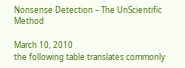Nonsense Detection – The UnScientific Method

March 10, 2010
the following table translates commonly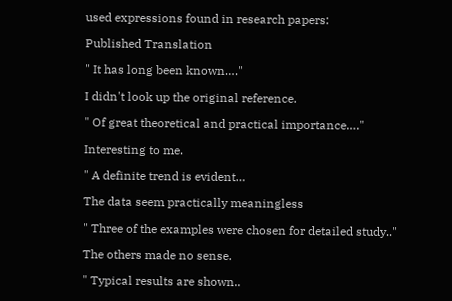used expressions found in research papers:

Published Translation

" It has long been known…."

I didn't look up the original reference.

" Of great theoretical and practical importance…."

Interesting to me.

" A definite trend is evident…

The data seem practically meaningless

" Three of the examples were chosen for detailed study.."

The others made no sense.

" Typical results are shown..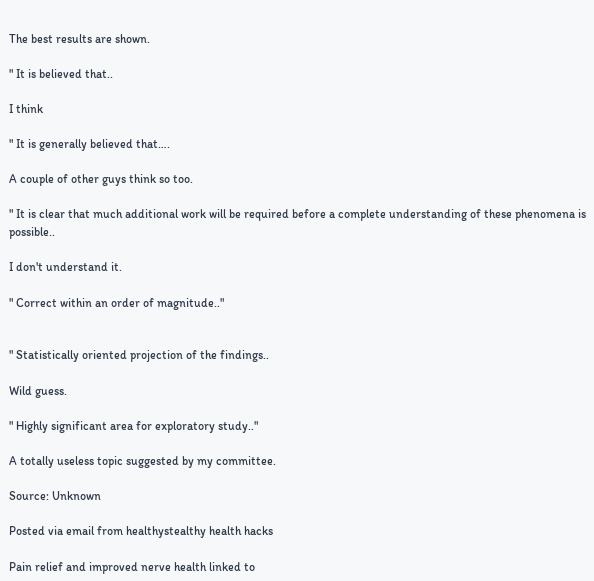The best results are shown.

" It is believed that..

I think

" It is generally believed that….

A couple of other guys think so too.

" It is clear that much additional work will be required before a complete understanding of these phenomena is possible..

I don't understand it.

" Correct within an order of magnitude.."


" Statistically oriented projection of the findings..

Wild guess.

" Highly significant area for exploratory study.."

A totally useless topic suggested by my committee.

Source: Unknown

Posted via email from healthystealthy health hacks

Pain relief and improved nerve health linked to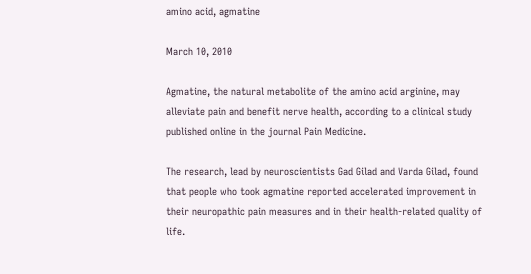amino acid, agmatine

March 10, 2010

Agmatine, the natural metabolite of the amino acid arginine, may alleviate pain and benefit nerve health, according to a clinical study published online in the journal Pain Medicine.

The research, lead by neuroscientists Gad Gilad and Varda Gilad, found that people who took agmatine reported accelerated improvement in their neuropathic pain measures and in their health-related quality of life.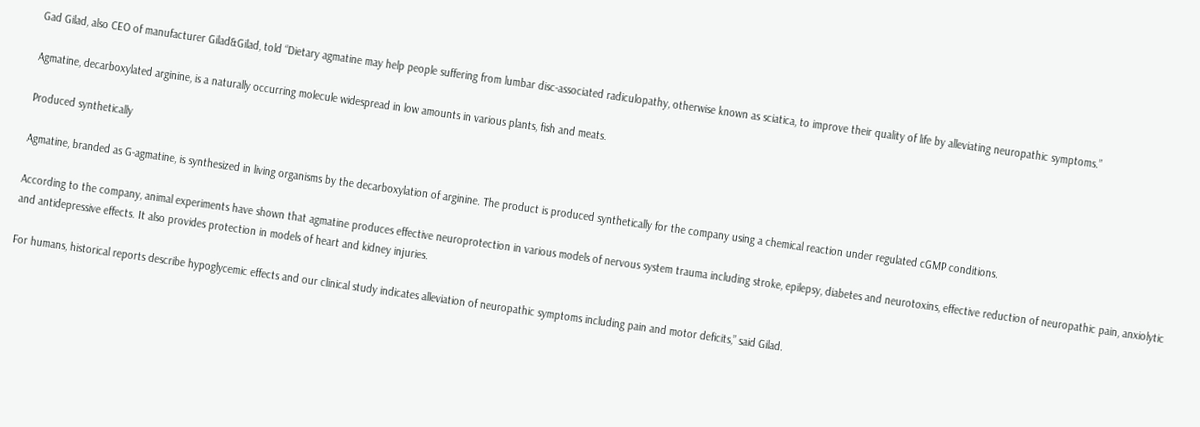Gad Gilad, also CEO of manufacturer Gilad&Gilad, told “Dietary agmatine may help people suffering from lumbar disc-associated radiculopathy, otherwise known as sciatica, to improve their quality of life by alleviating neuropathic symptoms.”

Agmatine, decarboxylated arginine, is a naturally occurring molecule widespread in low amounts in various plants, fish and meats.

Produced synthetically

Agmatine, branded as G-agmatine, is synthesized in living organisms by the decarboxylation of arginine. The product is produced synthetically for the company using a chemical reaction under regulated cGMP conditions.

According to the company, animal experiments have shown that agmatine produces effective neuroprotection in various models of nervous system trauma including stroke, epilepsy, diabetes and neurotoxins, effective reduction of neuropathic pain, anxiolytic and antidepressive effects. It also provides protection in models of heart and kidney injuries.

For humans, historical reports describe hypoglycemic effects and our clinical study indicates alleviation of neuropathic symptoms including pain and motor deficits,” said Gilad.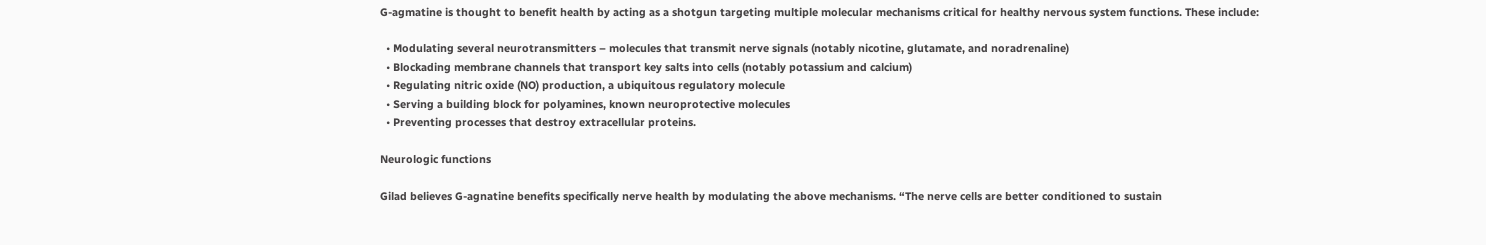G-agmatine is thought to benefit health by acting as a shotgun targeting multiple molecular mechanisms critical for healthy nervous system functions. These include:

  • Modulating several neurotransmitters – molecules that transmit nerve signals (notably nicotine, glutamate, and noradrenaline)
  • Blockading membrane channels that transport key salts into cells (notably potassium and calcium)
  • Regulating nitric oxide (NO) production, a ubiquitous regulatory molecule
  • Serving a building block for polyamines, known neuroprotective molecules
  • Preventing processes that destroy extracellular proteins.

Neurologic functions

Gilad believes G-agnatine benefits specifically nerve health by modulating the above mechanisms. “The nerve cells are better conditioned to sustain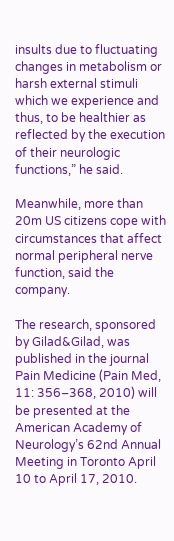insults due to fluctuating changes in metabolism or harsh external stimuli which we experience and thus, to be healthier as reflected by the execution of their neurologic functions,” he said.

Meanwhile, more than 20m US citizens cope with circumstances that affect normal peripheral nerve function, said the company.

The research, sponsored by Gilad&Gilad, was published in the journal Pain Medicine (Pain Med, 11: 356–368, 2010) will be presented at the American Academy of Neurology’s 62nd Annual Meeting in Toronto April 10 to April 17, 2010.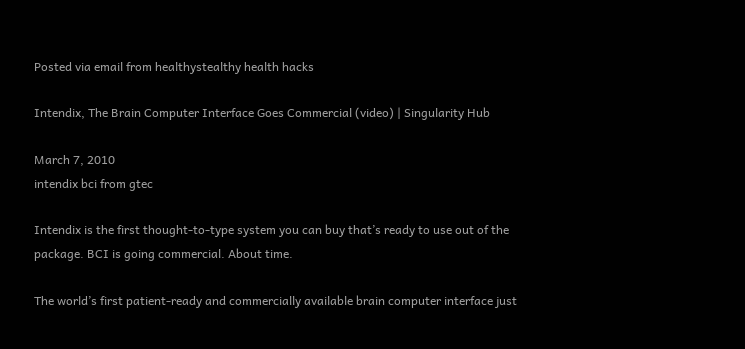Posted via email from healthystealthy health hacks

Intendix, The Brain Computer Interface Goes Commercial (video) | Singularity Hub

March 7, 2010
intendix bci from gtec

Intendix is the first thought-to-type system you can buy that’s ready to use out of the package. BCI is going commercial. About time.

The world’s first patient-ready and commercially available brain computer interface just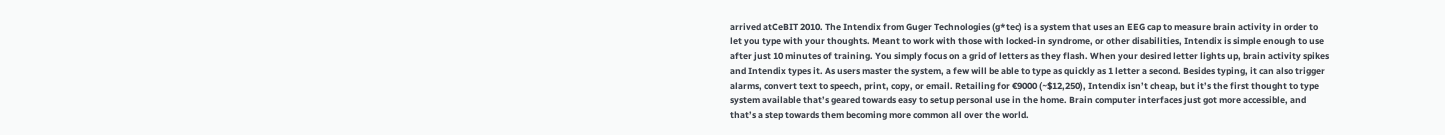arrived atCeBIT 2010. The Intendix from Guger Technologies (g*tec) is a system that uses an EEG cap to measure brain activity in order to let you type with your thoughts. Meant to work with those with locked-in syndrome, or other disabilities, Intendix is simple enough to use after just 10 minutes of training. You simply focus on a grid of letters as they flash. When your desired letter lights up, brain activity spikes and Intendix types it. As users master the system, a few will be able to type as quickly as 1 letter a second. Besides typing, it can also trigger alarms, convert text to speech, print, copy, or email. Retailing for €9000 (~$12,250), Intendix isn’t cheap, but it’s the first thought to type system available that’s geared towards easy to setup personal use in the home. Brain computer interfaces just got more accessible, and that’s a step towards them becoming more common all over the world.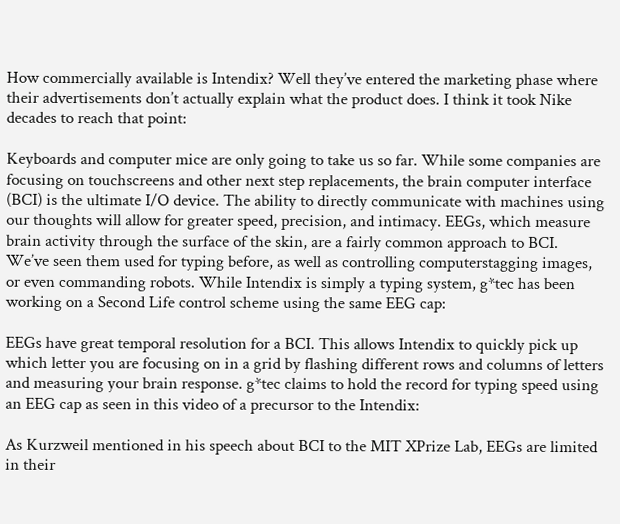How commercially available is Intendix? Well they’ve entered the marketing phase where their advertisements don’t actually explain what the product does. I think it took Nike decades to reach that point:

Keyboards and computer mice are only going to take us so far. While some companies are focusing on touchscreens and other next step replacements, the brain computer interface (BCI) is the ultimate I/O device. The ability to directly communicate with machines using our thoughts will allow for greater speed, precision, and intimacy. EEGs, which measure brain activity through the surface of the skin, are a fairly common approach to BCI. We’ve seen them used for typing before, as well as controlling computerstagging images, or even commanding robots. While Intendix is simply a typing system, g*tec has been working on a Second Life control scheme using the same EEG cap:

EEGs have great temporal resolution for a BCI. This allows Intendix to quickly pick up which letter you are focusing on in a grid by flashing different rows and columns of letters and measuring your brain response. g*tec claims to hold the record for typing speed using an EEG cap as seen in this video of a precursor to the Intendix:

As Kurzweil mentioned in his speech about BCI to the MIT XPrize Lab, EEGs are limited in their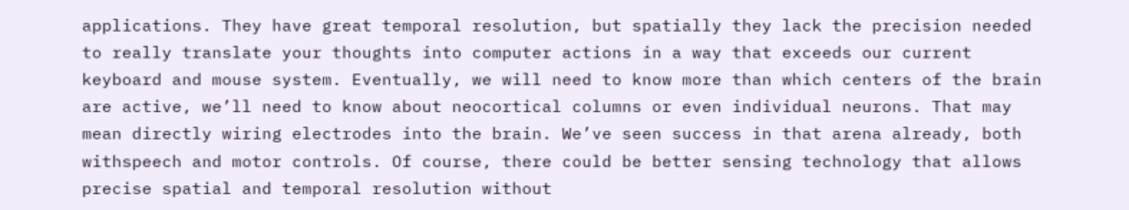applications. They have great temporal resolution, but spatially they lack the precision needed to really translate your thoughts into computer actions in a way that exceeds our current keyboard and mouse system. Eventually, we will need to know more than which centers of the brain are active, we’ll need to know about neocortical columns or even individual neurons. That may mean directly wiring electrodes into the brain. We’ve seen success in that arena already, both withspeech and motor controls. Of course, there could be better sensing technology that allows precise spatial and temporal resolution without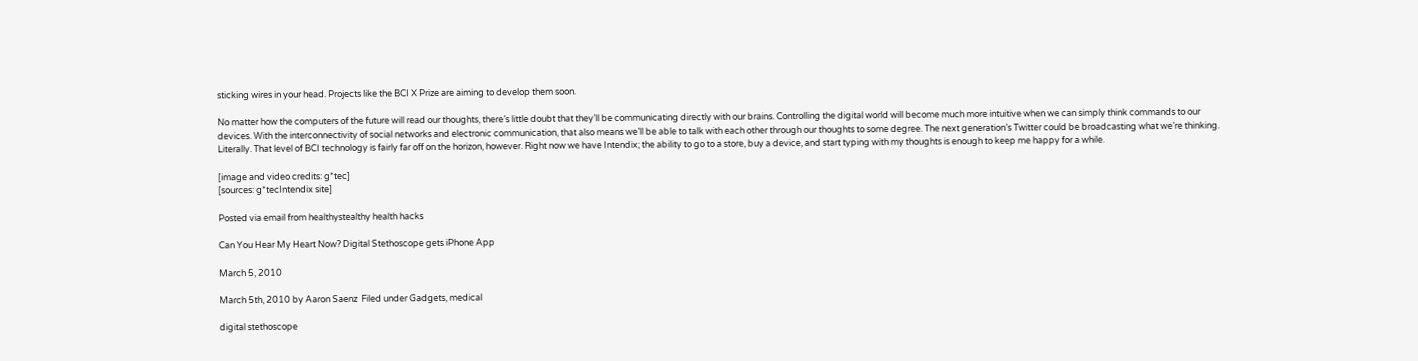sticking wires in your head. Projects like the BCI X Prize are aiming to develop them soon.

No matter how the computers of the future will read our thoughts, there’s little doubt that they’ll be communicating directly with our brains. Controlling the digital world will become much more intuitive when we can simply think commands to our devices. With the interconnectivity of social networks and electronic communication, that also means we’ll be able to talk with each other through our thoughts to some degree. The next generation’s Twitter could be broadcasting what we’re thinking. Literally. That level of BCI technology is fairly far off on the horizon, however. Right now we have Intendix; the ability to go to a store, buy a device, and start typing with my thoughts is enough to keep me happy for a while.

[image and video credits: g*tec]
[sources: g*tecIntendix site]

Posted via email from healthystealthy health hacks

Can You Hear My Heart Now? Digital Stethoscope gets iPhone App

March 5, 2010

March 5th, 2010 by Aaron Saenz  Filed under Gadgets, medical

digital stethoscope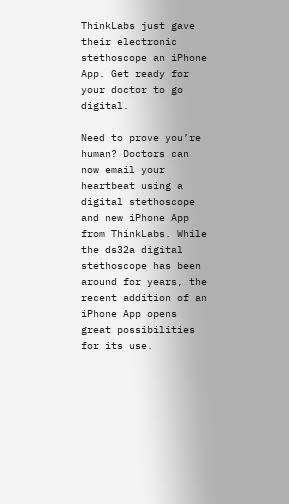ThinkLabs just gave their electronic stethoscope an iPhone App. Get ready for your doctor to go digital.

Need to prove you’re human? Doctors can now email your heartbeat using a digital stethoscope and new iPhone App from ThinkLabs. While the ds32a digital stethoscope has been around for years, the recent addition of an iPhone App opens great possibilities for its use.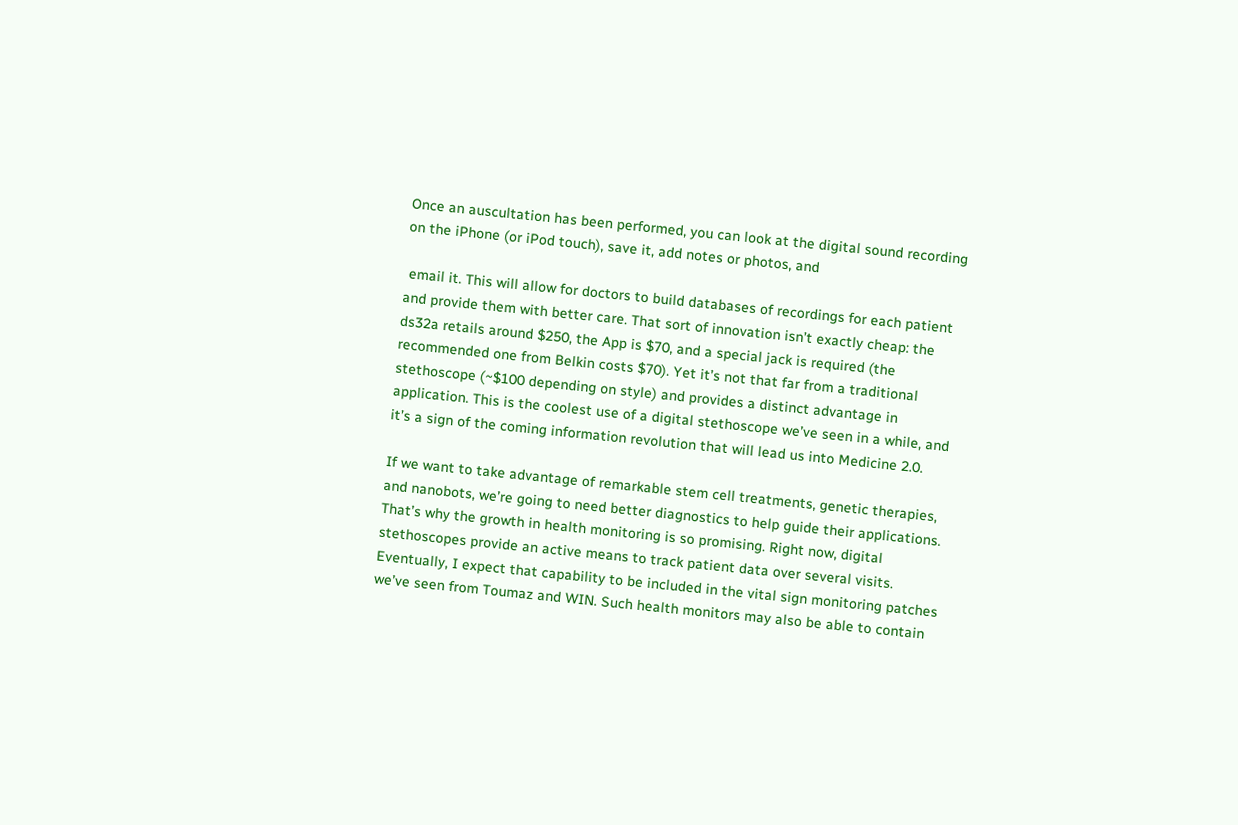Once an auscultation has been performed, you can look at the digital sound recording on the iPhone (or iPod touch), save it, add notes or photos, and

 email it. This will allow for doctors to build databases of recordings for each patient and provide them with better care. That sort of innovation isn’t exactly cheap: the ds32a retails around $250, the App is $70, and a special jack is required (the recommended one from Belkin costs $70). Yet it’s not that far from a traditional stethoscope (~$100 depending on style) and provides a distinct advantage in application. This is the coolest use of a digital stethoscope we’ve seen in a while, and it’s a sign of the coming information revolution that will lead us into Medicine 2.0.

If we want to take advantage of remarkable stem cell treatments, genetic therapies, and nanobots, we’re going to need better diagnostics to help guide their applications. That’s why the growth in health monitoring is so promising. Right now, digital stethoscopes provide an active means to track patient data over several visits. Eventually, I expect that capability to be included in the vital sign monitoring patches we’ve seen from Toumaz and WIN. Such health monitors may also be able to contain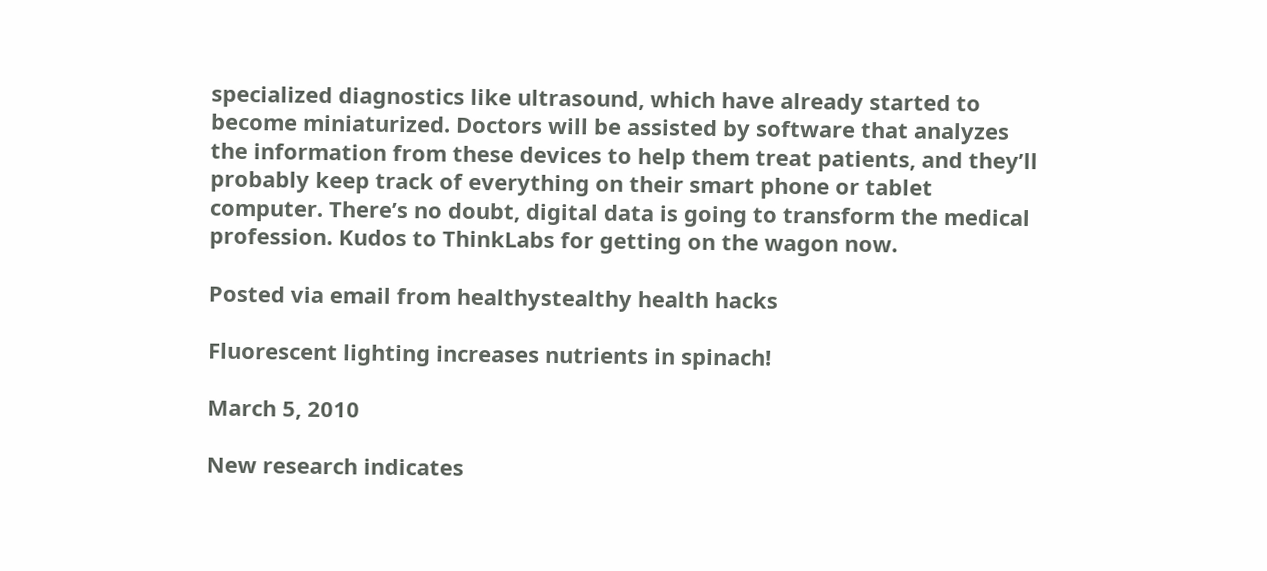specialized diagnostics like ultrasound, which have already started to become miniaturized. Doctors will be assisted by software that analyzes the information from these devices to help them treat patients, and they’ll probably keep track of everything on their smart phone or tablet computer. There’s no doubt, digital data is going to transform the medical profession. Kudos to ThinkLabs for getting on the wagon now.

Posted via email from healthystealthy health hacks

Fluorescent lighting increases nutrients in spinach!

March 5, 2010

New research indicates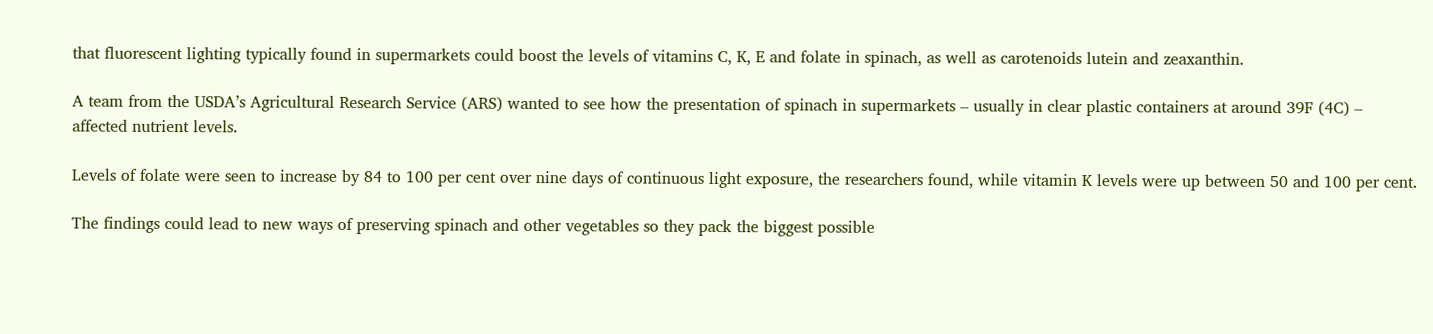that fluorescent lighting typically found in supermarkets could boost the levels of vitamins C, K, E and folate in spinach, as well as carotenoids lutein and zeaxanthin.

A team from the USDA’s Agricultural Research Service (ARS) wanted to see how the presentation of spinach in supermarkets – usually in clear plastic containers at around 39F (4C) – affected nutrient levels.

Levels of folate were seen to increase by 84 to 100 per cent over nine days of continuous light exposure, the researchers found, while vitamin K levels were up between 50 and 100 per cent.

The findings could lead to new ways of preserving spinach and other vegetables so they pack the biggest possible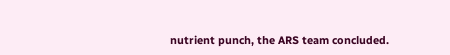nutrient punch, the ARS team concluded.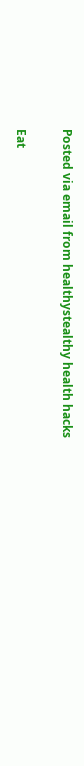Posted via email from healthystealthy health hacks

Eat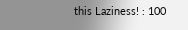this Laziness! : 100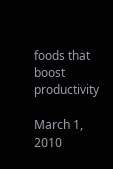foods that boost productivity

March 1, 2010